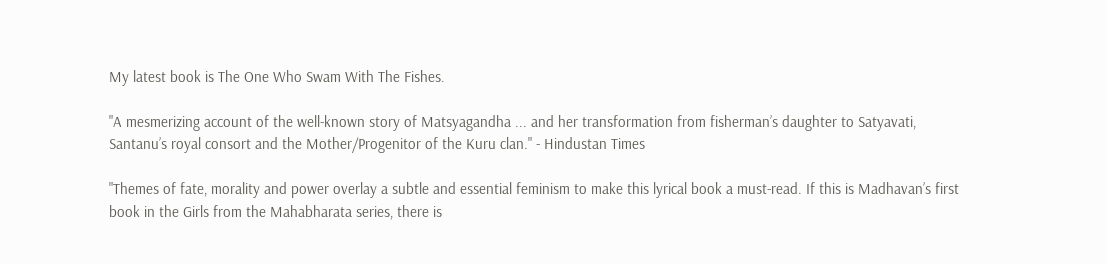My latest book is The One Who Swam With The Fishes.

"A mesmerizing account of the well-known story of Matsyagandha ... and her transformation from fisherman’s daughter to Satyavati, Santanu’s royal consort and the Mother/Progenitor of the Kuru clan." - Hindustan Times

"Themes of fate, morality and power overlay a subtle and essential feminism to make this lyrical book a must-read. If this is Madhavan’s first book in the Girls from the Mahabharata series, there is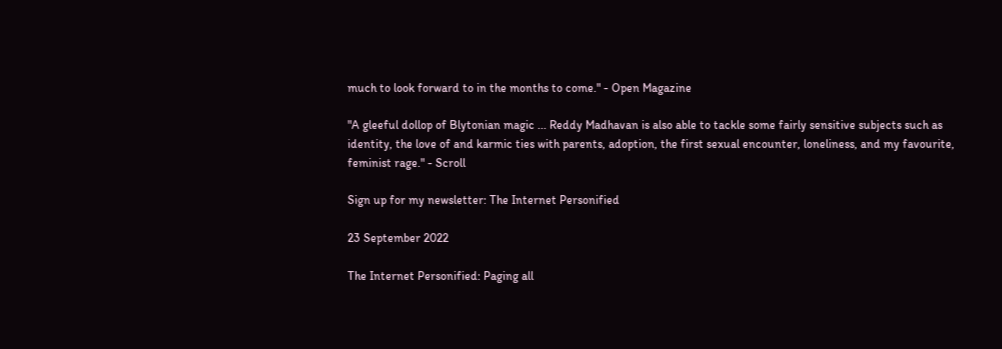much to look forward to in the months to come." - Open Magazine

"A gleeful dollop of Blytonian magic ... Reddy Madhavan is also able to tackle some fairly sensitive subjects such as identity, the love of and karmic ties with parents, adoption, the first sexual encounter, loneliness, and my favourite, feminist rage." - Scroll

Sign up for my newsletter: The Internet Personified

23 September 2022

The Internet Personified: Paging all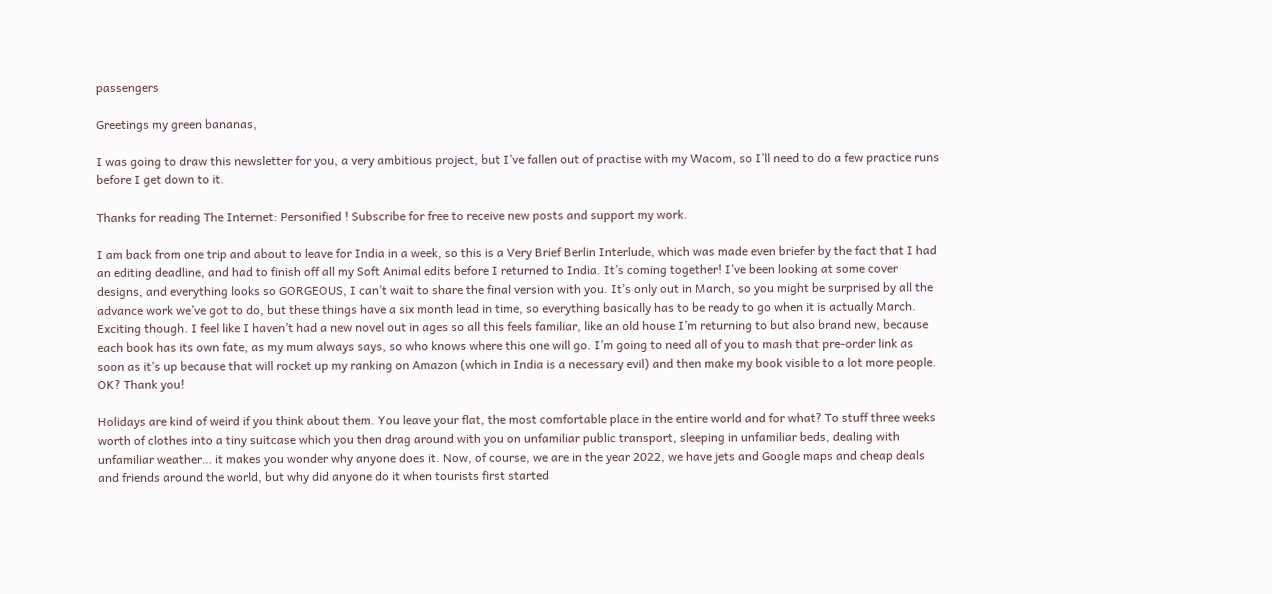passengers

Greetings my green bananas,

I was going to draw this newsletter for you, a very ambitious project, but I’ve fallen out of practise with my Wacom, so I’ll need to do a few practice runs before I get down to it.

Thanks for reading The Internet: Personified ! Subscribe for free to receive new posts and support my work.

I am back from one trip and about to leave for India in a week, so this is a Very Brief Berlin Interlude, which was made even briefer by the fact that I had an editing deadline, and had to finish off all my Soft Animal edits before I returned to India. It’s coming together! I’ve been looking at some cover designs, and everything looks so GORGEOUS, I can’t wait to share the final version with you. It’s only out in March, so you might be surprised by all the advance work we’ve got to do, but these things have a six month lead in time, so everything basically has to be ready to go when it is actually March. Exciting though. I feel like I haven’t had a new novel out in ages so all this feels familiar, like an old house I’m returning to but also brand new, because each book has its own fate, as my mum always says, so who knows where this one will go. I’m going to need all of you to mash that pre-order link as soon as it’s up because that will rocket up my ranking on Amazon (which in India is a necessary evil) and then make my book visible to a lot more people. OK? Thank you!

Holidays are kind of weird if you think about them. You leave your flat, the most comfortable place in the entire world and for what? To stuff three weeks worth of clothes into a tiny suitcase which you then drag around with you on unfamiliar public transport, sleeping in unfamiliar beds, dealing with unfamiliar weather… it makes you wonder why anyone does it. Now, of course, we are in the year 2022, we have jets and Google maps and cheap deals and friends around the world, but why did anyone do it when tourists first started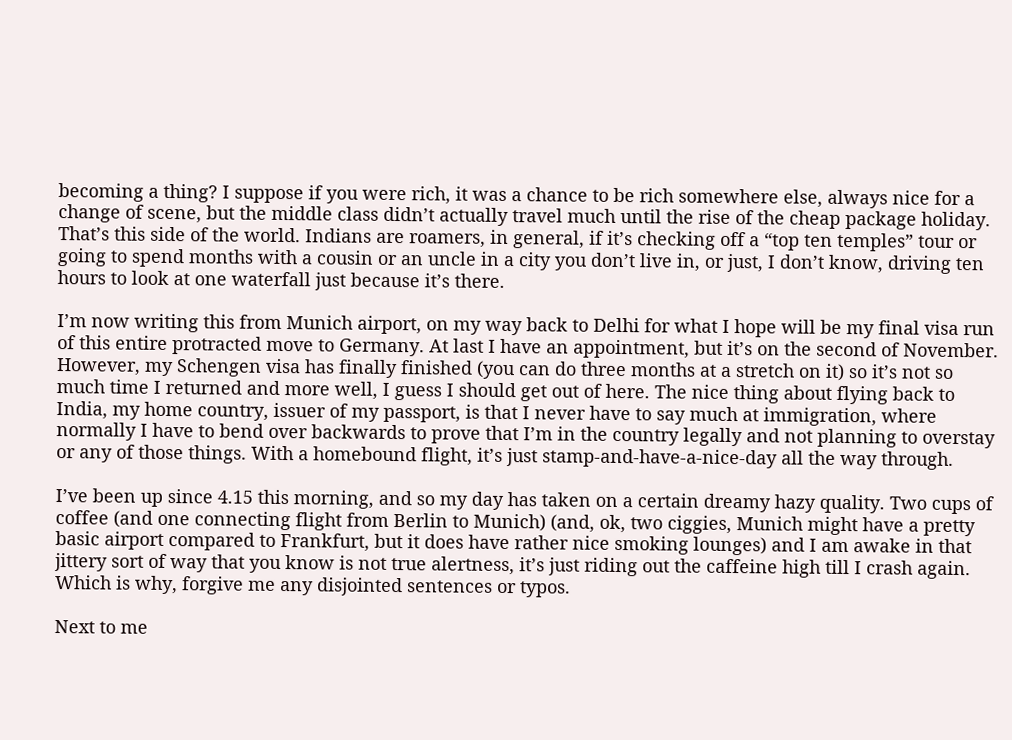becoming a thing? I suppose if you were rich, it was a chance to be rich somewhere else, always nice for a change of scene, but the middle class didn’t actually travel much until the rise of the cheap package holiday. That’s this side of the world. Indians are roamers, in general, if it’s checking off a “top ten temples” tour or going to spend months with a cousin or an uncle in a city you don’t live in, or just, I don’t know, driving ten hours to look at one waterfall just because it’s there.

I’m now writing this from Munich airport, on my way back to Delhi for what I hope will be my final visa run of this entire protracted move to Germany. At last I have an appointment, but it’s on the second of November. However, my Schengen visa has finally finished (you can do three months at a stretch on it) so it’s not so much time I returned and more well, I guess I should get out of here. The nice thing about flying back to India, my home country, issuer of my passport, is that I never have to say much at immigration, where normally I have to bend over backwards to prove that I’m in the country legally and not planning to overstay or any of those things. With a homebound flight, it’s just stamp-and-have-a-nice-day all the way through.

I’ve been up since 4.15 this morning, and so my day has taken on a certain dreamy hazy quality. Two cups of coffee (and one connecting flight from Berlin to Munich) (and, ok, two ciggies, Munich might have a pretty basic airport compared to Frankfurt, but it does have rather nice smoking lounges) and I am awake in that jittery sort of way that you know is not true alertness, it’s just riding out the caffeine high till I crash again. Which is why, forgive me any disjointed sentences or typos.

Next to me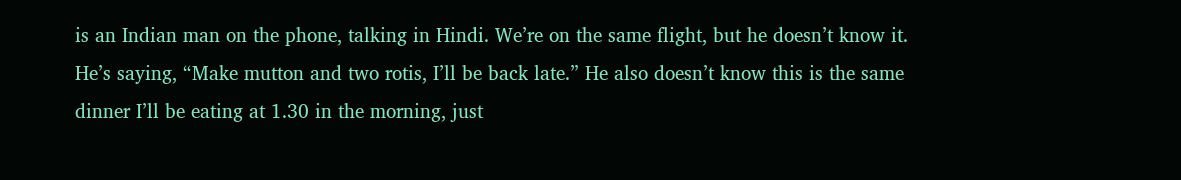is an Indian man on the phone, talking in Hindi. We’re on the same flight, but he doesn’t know it. He’s saying, “Make mutton and two rotis, I’ll be back late.” He also doesn’t know this is the same dinner I’ll be eating at 1.30 in the morning, just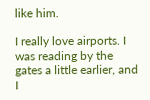like him.

I really love airports. I was reading by the gates a little earlier, and I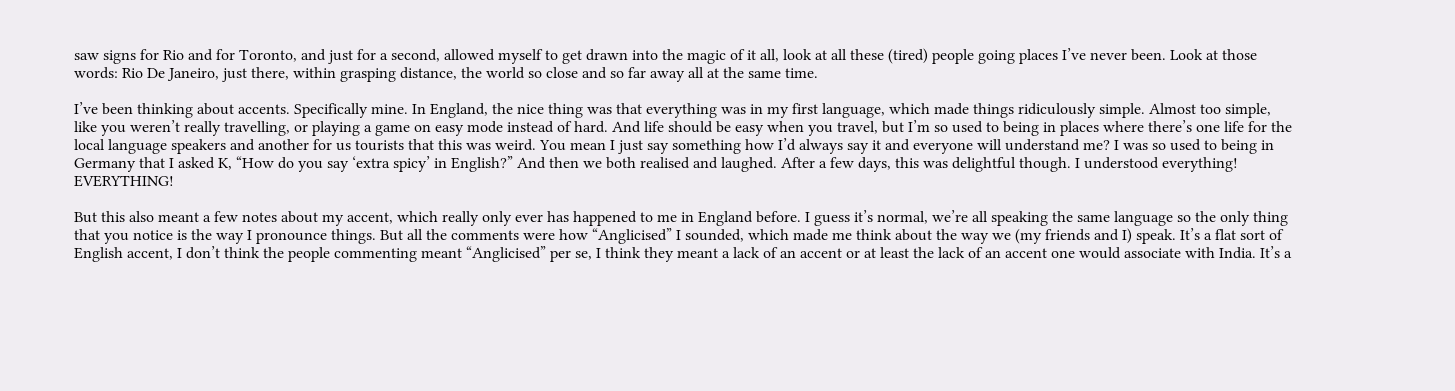saw signs for Rio and for Toronto, and just for a second, allowed myself to get drawn into the magic of it all, look at all these (tired) people going places I’ve never been. Look at those words: Rio De Janeiro, just there, within grasping distance, the world so close and so far away all at the same time.

I’ve been thinking about accents. Specifically mine. In England, the nice thing was that everything was in my first language, which made things ridiculously simple. Almost too simple, like you weren’t really travelling, or playing a game on easy mode instead of hard. And life should be easy when you travel, but I’m so used to being in places where there’s one life for the local language speakers and another for us tourists that this was weird. You mean I just say something how I’d always say it and everyone will understand me? I was so used to being in Germany that I asked K, “How do you say ‘extra spicy’ in English?” And then we both realised and laughed. After a few days, this was delightful though. I understood everything! EVERYTHING!

But this also meant a few notes about my accent, which really only ever has happened to me in England before. I guess it’s normal, we’re all speaking the same language so the only thing that you notice is the way I pronounce things. But all the comments were how “Anglicised” I sounded, which made me think about the way we (my friends and I) speak. It’s a flat sort of English accent, I don’t think the people commenting meant “Anglicised” per se, I think they meant a lack of an accent or at least the lack of an accent one would associate with India. It’s a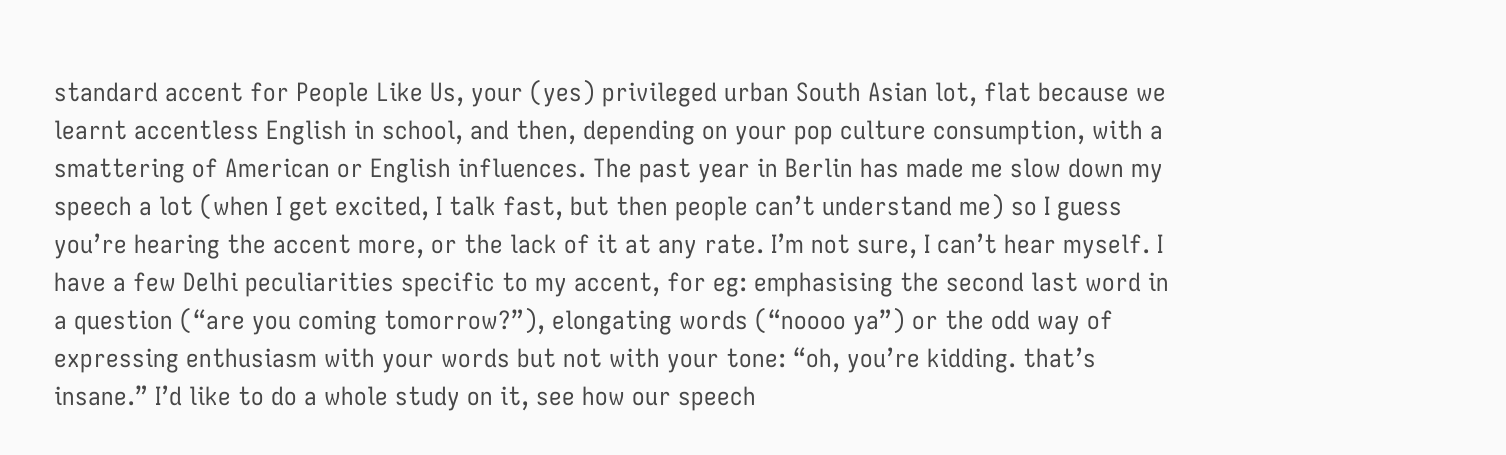standard accent for People Like Us, your (yes) privileged urban South Asian lot, flat because we learnt accentless English in school, and then, depending on your pop culture consumption, with a smattering of American or English influences. The past year in Berlin has made me slow down my speech a lot (when I get excited, I talk fast, but then people can’t understand me) so I guess you’re hearing the accent more, or the lack of it at any rate. I’m not sure, I can’t hear myself. I have a few Delhi peculiarities specific to my accent, for eg: emphasising the second last word in a question (“are you coming tomorrow?”), elongating words (“noooo ya”) or the odd way of expressing enthusiasm with your words but not with your tone: “oh, you’re kidding. that’s insane.” I’d like to do a whole study on it, see how our speech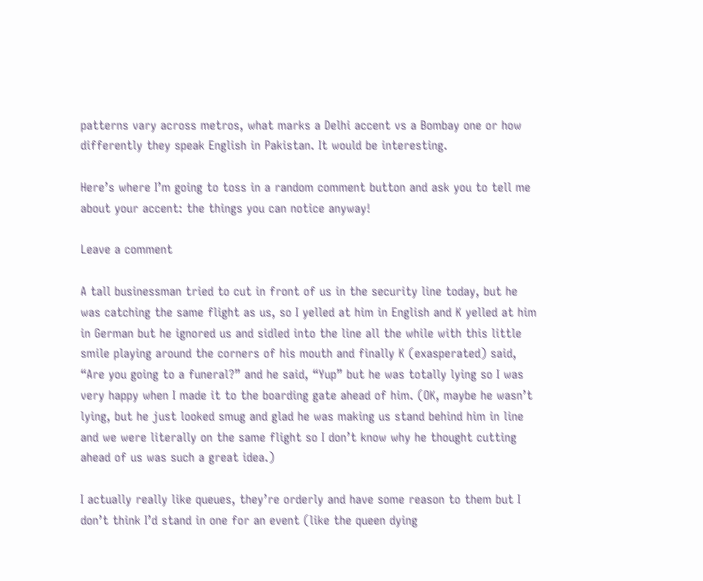patterns vary across metros, what marks a Delhi accent vs a Bombay one or how differently they speak English in Pakistan. It would be interesting.

Here’s where I’m going to toss in a random comment button and ask you to tell me about your accent: the things you can notice anyway!

Leave a comment

A tall businessman tried to cut in front of us in the security line today, but he was catching the same flight as us, so I yelled at him in English and K yelled at him in German but he ignored us and sidled into the line all the while with this little smile playing around the corners of his mouth and finally K (exasperated) said, “Are you going to a funeral?” and he said, “Yup” but he was totally lying so I was very happy when I made it to the boarding gate ahead of him. (OK, maybe he wasn’t lying, but he just looked smug and glad he was making us stand behind him in line and we were literally on the same flight so I don’t know why he thought cutting ahead of us was such a great idea.)

I actually really like queues, they’re orderly and have some reason to them but I don’t think I’d stand in one for an event (like the queen dying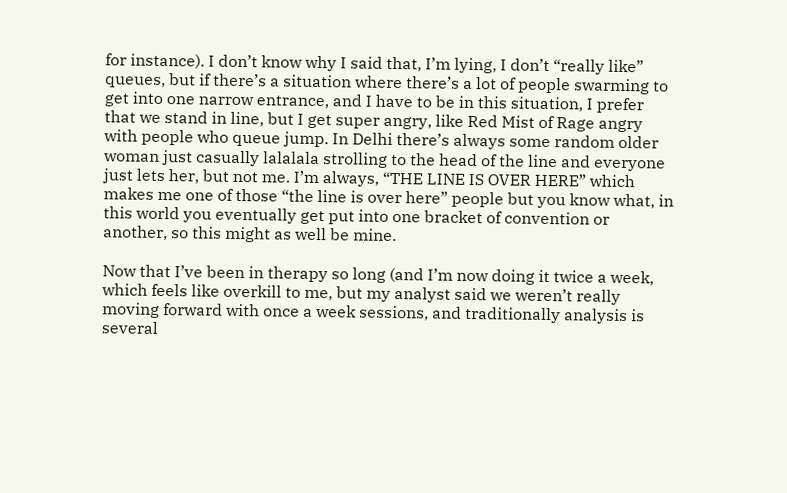for instance). I don’t know why I said that, I’m lying, I don’t “really like” queues, but if there’s a situation where there’s a lot of people swarming to get into one narrow entrance, and I have to be in this situation, I prefer that we stand in line, but I get super angry, like Red Mist of Rage angry with people who queue jump. In Delhi there’s always some random older woman just casually lalalala strolling to the head of the line and everyone just lets her, but not me. I’m always, “THE LINE IS OVER HERE” which makes me one of those “the line is over here” people but you know what, in this world you eventually get put into one bracket of convention or another, so this might as well be mine.

Now that I’ve been in therapy so long (and I’m now doing it twice a week, which feels like overkill to me, but my analyst said we weren’t really moving forward with once a week sessions, and traditionally analysis is several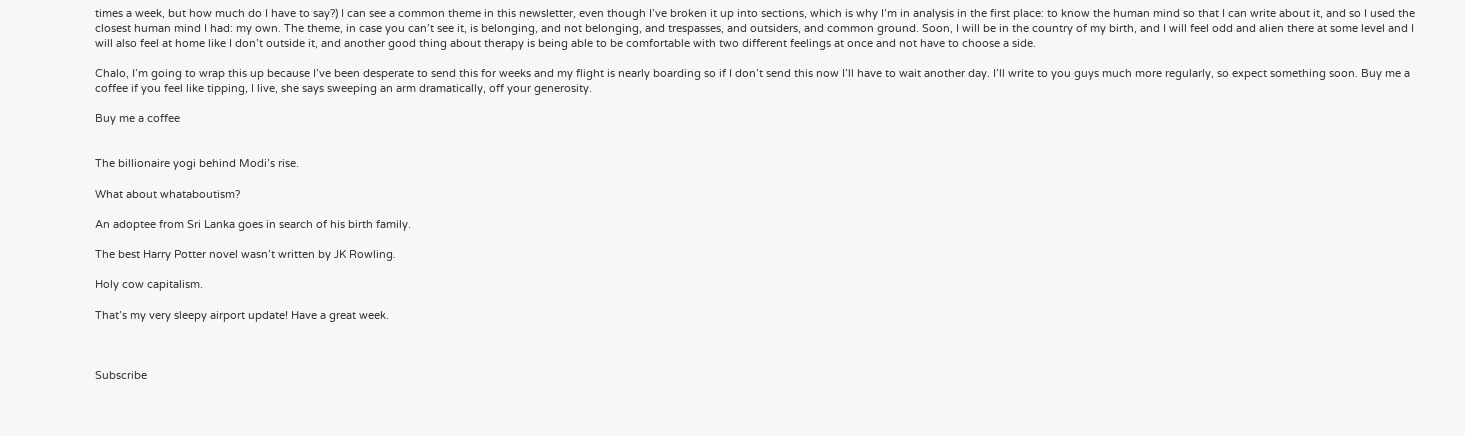times a week, but how much do I have to say?) I can see a common theme in this newsletter, even though I’ve broken it up into sections, which is why I’m in analysis in the first place: to know the human mind so that I can write about it, and so I used the closest human mind I had: my own. The theme, in case you can’t see it, is belonging, and not belonging, and trespasses, and outsiders, and common ground. Soon, I will be in the country of my birth, and I will feel odd and alien there at some level and I will also feel at home like I don’t outside it, and another good thing about therapy is being able to be comfortable with two different feelings at once and not have to choose a side.

Chalo, I’m going to wrap this up because I’ve been desperate to send this for weeks and my flight is nearly boarding so if I don’t send this now I’ll have to wait another day. I’ll write to you guys much more regularly, so expect something soon. Buy me a coffee if you feel like tipping, I live, she says sweeping an arm dramatically, off your generosity.

Buy me a coffee


The billionaire yogi behind Modi’s rise.

What about whataboutism?

An adoptee from Sri Lanka goes in search of his birth family.

The best Harry Potter novel wasn’t written by JK Rowling.

Holy cow capitalism.

That’s my very sleepy airport update! Have a great week.



Subscribe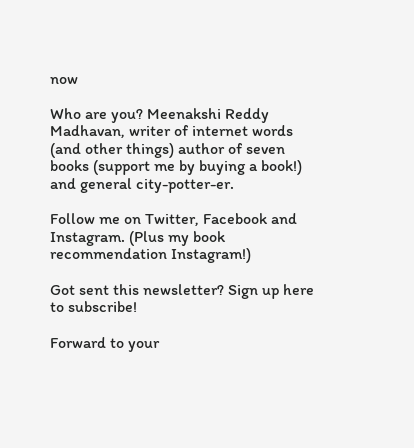now

Who are you? Meenakshi Reddy Madhavan, writer of internet words (and other things) author of seven books (support me by buying a book!) and general city-potter-er.

Follow me on Twitter, Facebook and Instagram. (Plus my book recommendation Instagram!)

Got sent this newsletter? Sign up here to subscribe!

Forward to your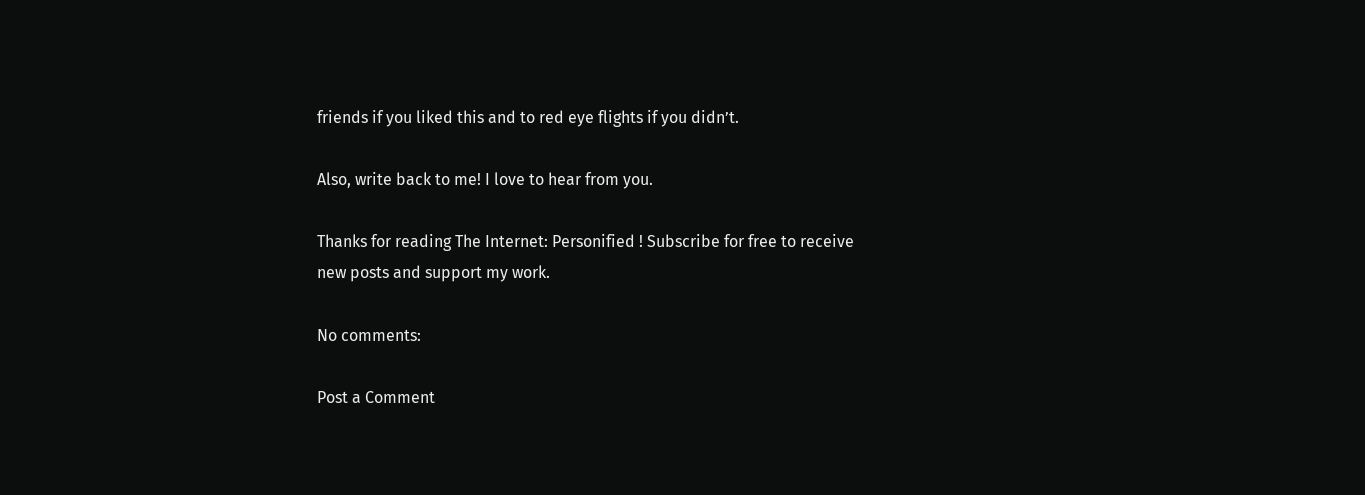friends if you liked this and to red eye flights if you didn’t.

Also, write back to me! I love to hear from you.

Thanks for reading The Internet: Personified ! Subscribe for free to receive new posts and support my work.

No comments:

Post a Comment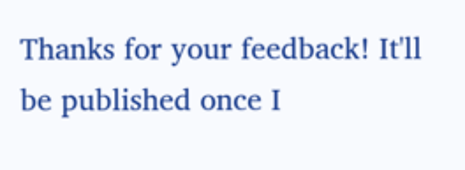Thanks for your feedback! It'll be published once I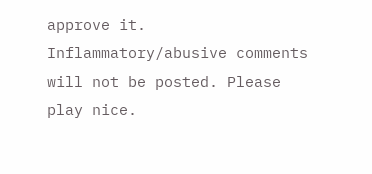approve it. Inflammatory/abusive comments will not be posted. Please play nice.